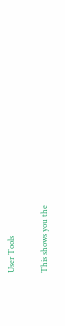User Tools


This shows you the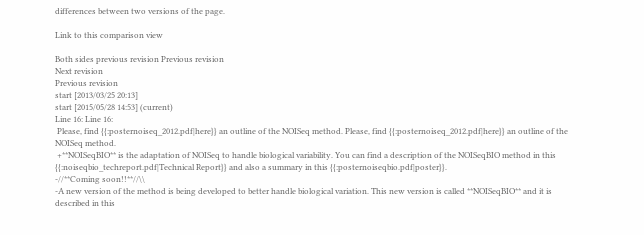differences between two versions of the page.

Link to this comparison view

Both sides previous revision Previous revision
Next revision
Previous revision
start [2013/03/25 20:13]
start [2015/05/28 14:53] (current)
Line 16: Line 16:
 Please, find {{:posternoiseq_2012.pdf|here}} an outline of the NOISeq method. Please, find {{:posternoiseq_2012.pdf|here}} an outline of the NOISeq method.
 +**NOISeqBIO** is the adaptation of NOISeq to handle biological variability. You can find a description of the NOISeqBIO method in this {{:noiseqbio_techreport.pdf|Technical Report}} and also a summary in this {{:posternoiseqbio.pdf|poster}}.
-//**Coming soon!!**//\\
-A new version of the method is being developed to better handle biological variation. This new version is called **NOISeqBIO** and it is described in this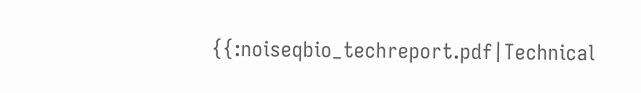{{:noiseqbio_techreport.pdf|Technical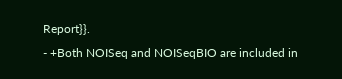Report}}.
- +Both NOISeq and NOISeqBIO are included in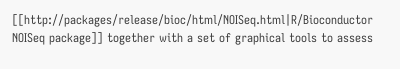[[http://packages/release/bioc/html/NOISeq.html|R/Bioconductor NOISeq package]] together with a set of graphical tools to assess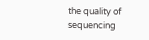the quality of sequencing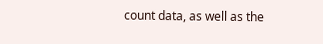count data, as well as the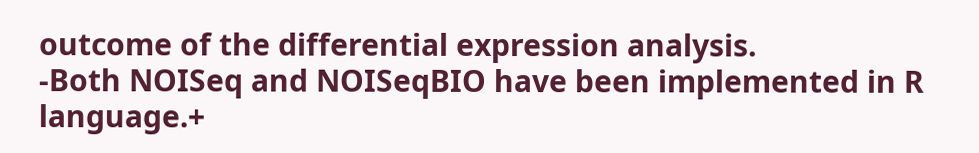outcome of the differential expression analysis.
-Both NOISeq and NOISeqBIO have been implemented in R language.+